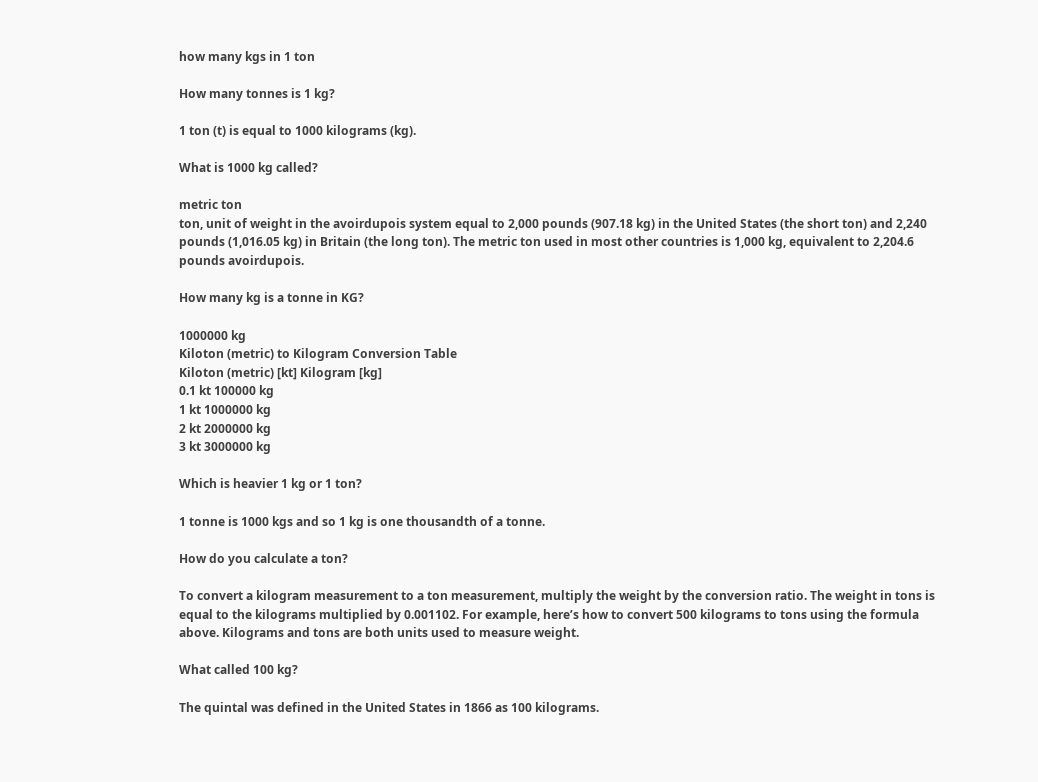how many kgs in 1 ton

How many tonnes is 1 kg?

1 ton (t) is equal to 1000 kilograms (kg).

What is 1000 kg called?

metric ton
ton, unit of weight in the avoirdupois system equal to 2,000 pounds (907.18 kg) in the United States (the short ton) and 2,240 pounds (1,016.05 kg) in Britain (the long ton). The metric ton used in most other countries is 1,000 kg, equivalent to 2,204.6 pounds avoirdupois.

How many kg is a tonne in KG?

1000000 kg
Kiloton (metric) to Kilogram Conversion Table
Kiloton (metric) [kt] Kilogram [kg]
0.1 kt 100000 kg
1 kt 1000000 kg
2 kt 2000000 kg
3 kt 3000000 kg

Which is heavier 1 kg or 1 ton?

1 tonne is 1000 kgs and so 1 kg is one thousandth of a tonne.

How do you calculate a ton?

To convert a kilogram measurement to a ton measurement, multiply the weight by the conversion ratio. The weight in tons is equal to the kilograms multiplied by 0.001102. For example, here’s how to convert 500 kilograms to tons using the formula above. Kilograms and tons are both units used to measure weight.

What called 100 kg?

The quintal was defined in the United States in 1866 as 100 kilograms.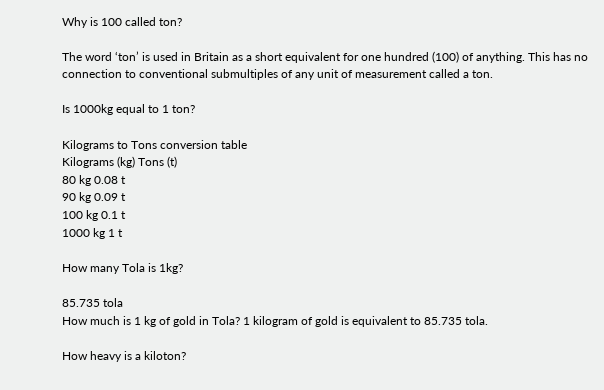Why is 100 called ton?

The word ‘ton’ is used in Britain as a short equivalent for one hundred (100) of anything. This has no connection to conventional submultiples of any unit of measurement called a ton.

Is 1000kg equal to 1 ton?

Kilograms to Tons conversion table
Kilograms (kg) Tons (t)
80 kg 0.08 t
90 kg 0.09 t
100 kg 0.1 t
1000 kg 1 t

How many Tola is 1kg?

85.735 tola
How much is 1 kg of gold in Tola? 1 kilogram of gold is equivalent to 85.735 tola.

How heavy is a kiloton?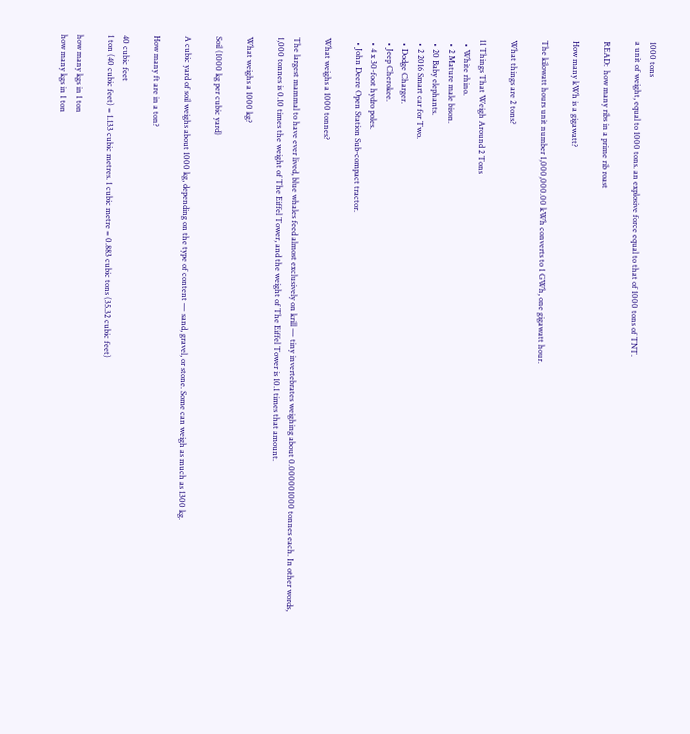1000 tons
a unit of weight, equal to 1000 tons. an explosive force equal to that of 1000 tons of TNT.

READ:  how many ribs in a prime rib roast

How many kWh is a gigawatt?

The kilowatt hours unit number 1,000,000.00 kWh converts to 1 GWh, one gigawatt hour.

What things are 2 tons?

11 Things That Weigh Around 2 Tons
  • White rhino.
  • 2 Mature male bison.
  • 20 Baby elephants.
  • 2 2016 Smart car for Two.
  • Dodge Charger.
  • Jeep Cherokee.
  • 4 x 30-foot hydro poles.
  • John Deere Open Station Sub-compact tractor.

What weighs a 1000 tonnes?

The largest mammal to have ever lived, blue whales feed almost exclusively on krill — tiny invertebrates weighing about 0.000001000 tonnes each. In other words, 1,000 tonnes is 0.10 times the weight of The Eiffel Tower, and the weight of The Eiffel Tower is 10.1 times that amount.

What weighs a 1000 kg?

Soil (1000 kg per cubic yard)

A cubic yard of soil weighs about 1000 kg, depending on the type of content — sand, gravel, or stone. Some can weigh as much as 1300 kg.

How many ft are in a ton?

40 cubic feet
1 ton (40 cubic feet) = 1.133 cubic metres. 1 cubic metre = 0.883 cubic tons (35.32 cubic feet)

how many kgs in 1 ton
how many kgs in 1 ton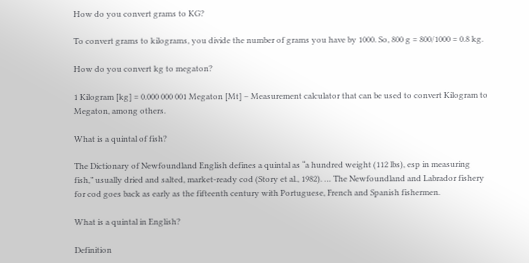How do you convert grams to KG?

To convert grams to kilograms, you divide the number of grams you have by 1000. So, 800 g = 800/1000 = 0.8 kg.

How do you convert kg to megaton?

1 Kilogram [kg] = 0.000 000 001 Megaton [Mt] – Measurement calculator that can be used to convert Kilogram to Megaton, among others.

What is a quintal of fish?

The Dictionary of Newfoundland English defines a quintal as “a hundred weight (112 lbs), esp in measuring fish,” usually dried and salted, market-ready cod (Story et al., 1982). … The Newfoundland and Labrador fishery for cod goes back as early as the fifteenth century with Portuguese, French and Spanish fishermen.

What is a quintal in English?

Definition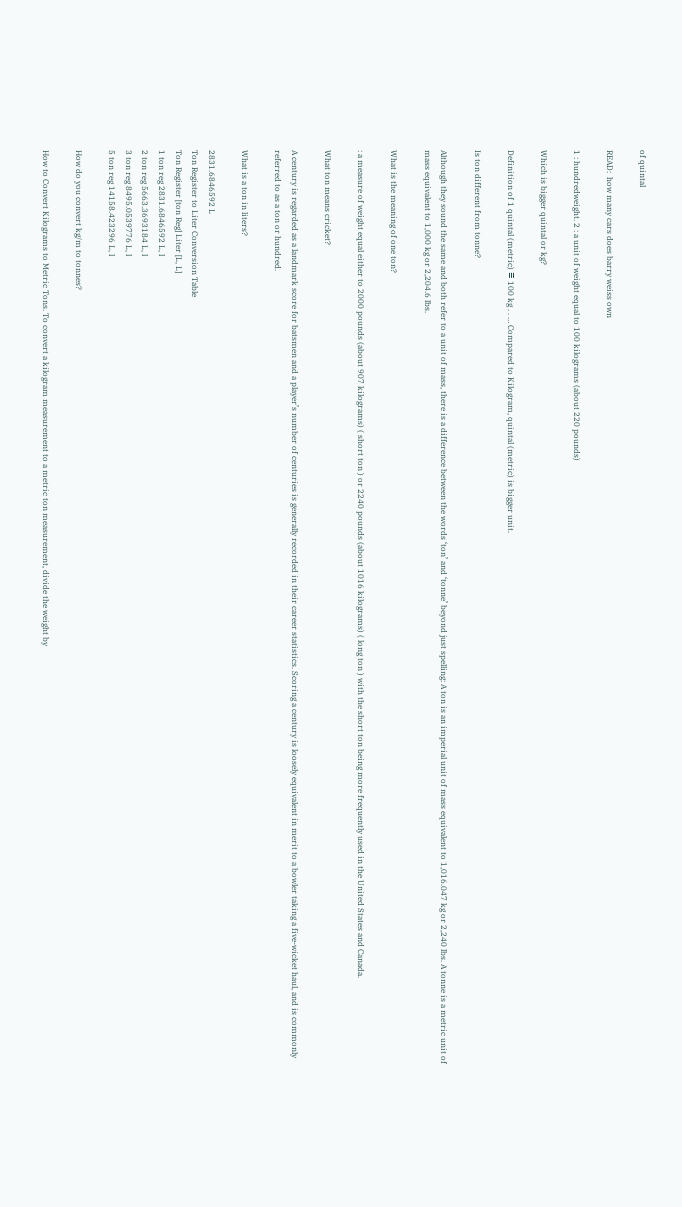of quintal

READ:  how many cars does barry weiss own

1 : hundredweight. 2 : a unit of weight equal to 100 kilograms (about 220 pounds)

Which is bigger quintal or kg?

Definition of 1 quintal (metric) ≡ 100 kg . . … Compared to Kilogram, quintal (metric) is bigger unit.

Is ton different from tonne?

Although they sound the same and both refer to a unit of mass, there is a difference between the words ‘ton’ and ‘tonne’ beyond just spelling: A ton is an imperial unit of mass equivalent to 1,016.047 kg or 2,240 lbs. A tonne is a metric unit of mass equivalent to 1,000 kg or 2,204.6 lbs.

What is the meaning of one ton?

: a measure of weight equal either to 2000 pounds (about 907 kilograms) ( short ton ) or 2240 pounds (about 1016 kilograms) ( long ton ) with the short ton being more frequently used in the United States and Canada.

What ton means cricket?

A century is regarded as a landmark score for batsmen and a player’s number of centuries is generally recorded in their career statistics. Scoring a century is loosely equivalent in merit to a bowler taking a five-wicket haul, and is commonly referred to as a ton or hundred.

What is a ton in liters?

2831.6846592 L
Ton Register to Liter Conversion Table
Ton Register [ton Reg] Liter [L, L]
1 ton reg 2831.6846592 L, l
2 ton reg 5663.3693184 L, l
3 ton reg 8495.0539776 L, l
5 ton reg 14158.423296 L, l

How do you convert kg/m to tonnes?

How to Convert Kilograms to Metric Tons. To convert a kilogram measurement to a metric ton measurement, divide the weight by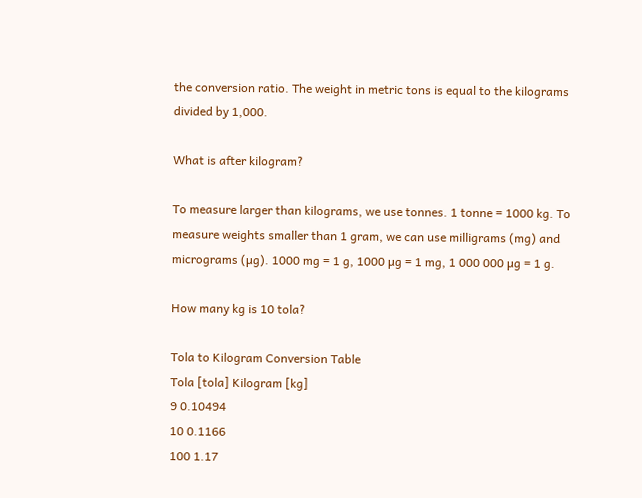the conversion ratio. The weight in metric tons is equal to the kilograms divided by 1,000.

What is after kilogram?

To measure larger than kilograms, we use tonnes. 1 tonne = 1000 kg. To measure weights smaller than 1 gram, we can use milligrams (mg) and micrograms (µg). 1000 mg = 1 g, 1000 µg = 1 mg, 1 000 000 µg = 1 g.

How many kg is 10 tola?

Tola to Kilogram Conversion Table
Tola [tola] Kilogram [kg]
9 0.10494
10 0.1166
100 1.17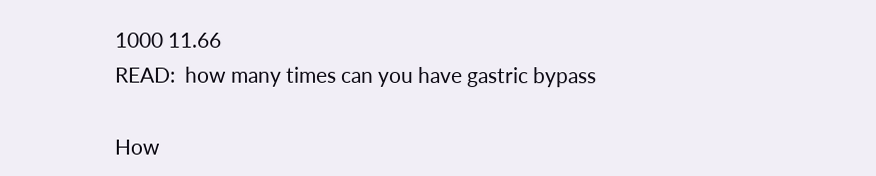1000 11.66
READ:  how many times can you have gastric bypass

How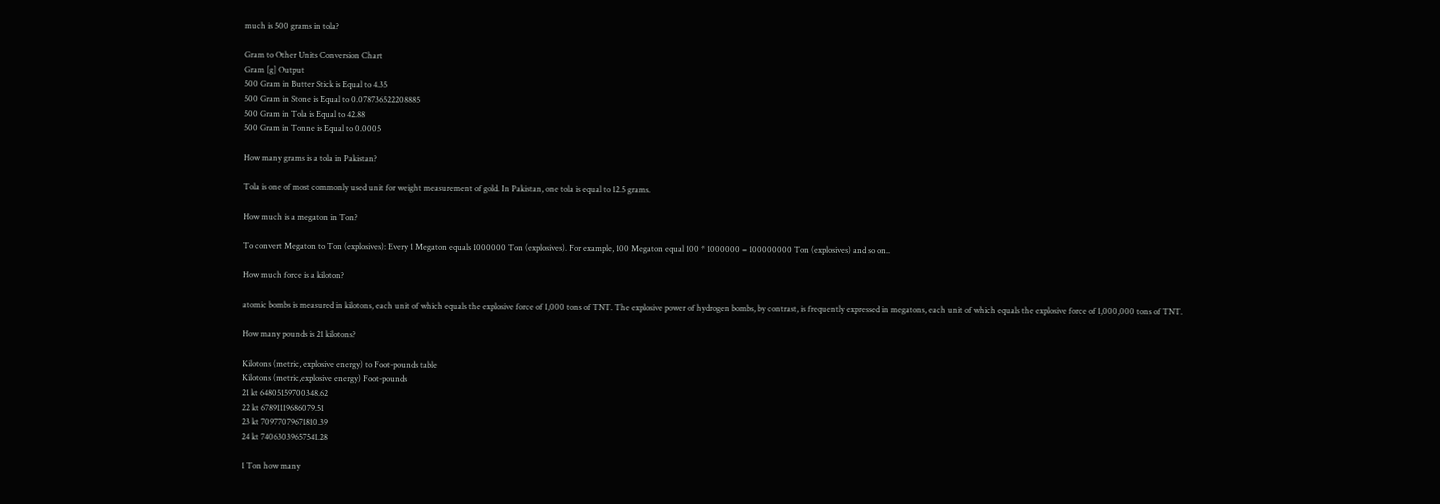much is 500 grams in tola?

Gram to Other Units Conversion Chart
Gram [g] Output
500 Gram in Butter Stick is Equal to 4.35
500 Gram in Stone is Equal to 0.078736522208885
500 Gram in Tola is Equal to 42.88
500 Gram in Tonne is Equal to 0.0005

How many grams is a tola in Pakistan?

Tola is one of most commonly used unit for weight measurement of gold. In Pakistan, one tola is equal to 12.5 grams.

How much is a megaton in Ton?

To convert Megaton to Ton (explosives): Every 1 Megaton equals 1000000 Ton (explosives). For example, 100 Megaton equal 100 * 1000000 = 100000000 Ton (explosives) and so on..

How much force is a kiloton?

atomic bombs is measured in kilotons, each unit of which equals the explosive force of 1,000 tons of TNT. The explosive power of hydrogen bombs, by contrast, is frequently expressed in megatons, each unit of which equals the explosive force of 1,000,000 tons of TNT.

How many pounds is 21 kilotons?

Kilotons (metric, explosive energy) to Foot-pounds table
Kilotons (metric,explosive energy) Foot-pounds
21 kt 64805159700348.62
22 kt 67891119686079.51
23 kt 70977079671810.39
24 kt 74063039657541.28

1 Ton how many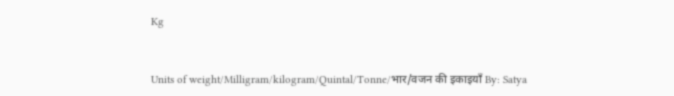Kg


Units of weight/Milligram/kilogram/Quintal/Tonne/भार/वजन की इकाइयाँ By: Satya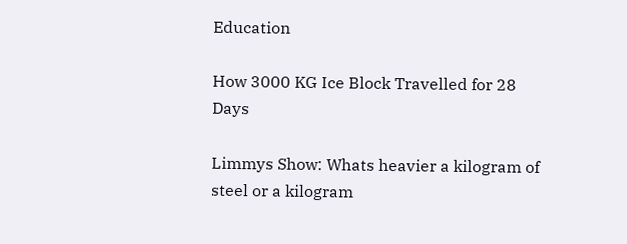Education

How 3000 KG Ice Block Travelled for 28 Days

Limmys Show: Whats heavier a kilogram of steel or a kilogram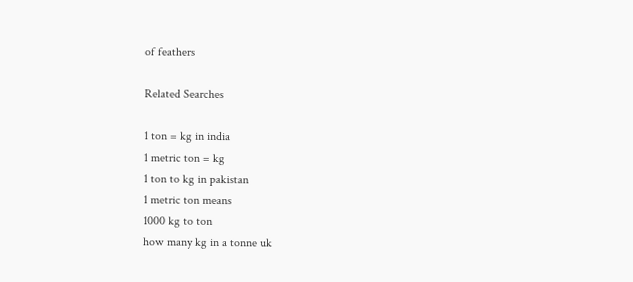of feathers

Related Searches

1 ton = kg in india
1 metric ton = kg
1 ton to kg in pakistan
1 metric ton means
1000 kg to ton
how many kg in a tonne uk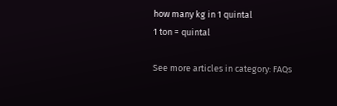how many kg in 1 quintal
1 ton = quintal

See more articles in category: FAQs